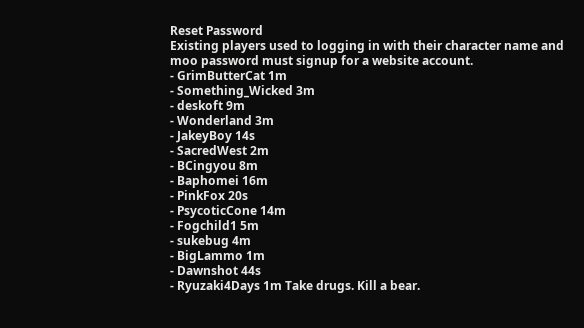Reset Password
Existing players used to logging in with their character name and moo password must signup for a website account.
- GrimButterCat 1m
- Something_Wicked 3m
- deskoft 9m
- Wonderland 3m
- JakeyBoy 14s
- SacredWest 2m
- BCingyou 8m
- Baphomei 16m
- PinkFox 20s
- PsycoticCone 14m
- Fogchild1 5m
- sukebug 4m
- BigLammo 1m
- Dawnshot 44s
- Ryuzaki4Days 1m Take drugs. Kill a bear.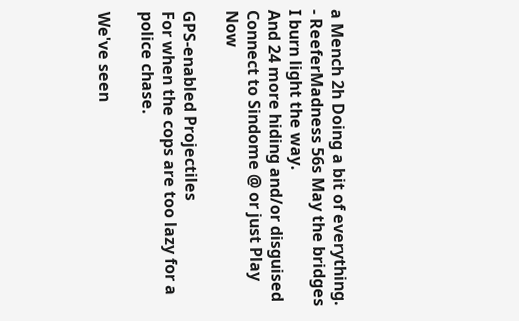a Mench 2h Doing a bit of everything.
- ReeferMadness 56s May the bridges I burn light the way.
And 24 more hiding and/or disguised
Connect to Sindome @ or just Play Now

GPS-enabled Projectiles
For when the cops are too lazy for a police chase.

We've seen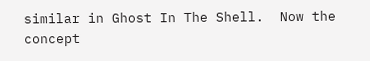similar in Ghost In The Shell.  Now the concept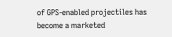of GPS-enabled projectiles has become a marketed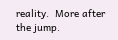reality.  More after the jump.